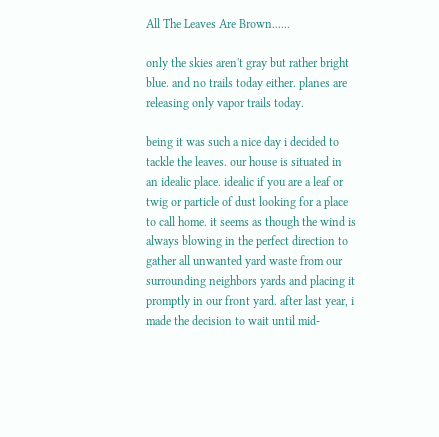All The Leaves Are Brown......

only the skies aren't gray but rather bright blue. and no trails today either. planes are releasing only vapor trails today.

being it was such a nice day i decided to tackle the leaves. our house is situated in an idealic place. idealic if you are a leaf or twig or particle of dust looking for a place to call home. it seems as though the wind is always blowing in the perfect direction to gather all unwanted yard waste from our surrounding neighbors yards and placing it promptly in our front yard. after last year, i made the decision to wait until mid-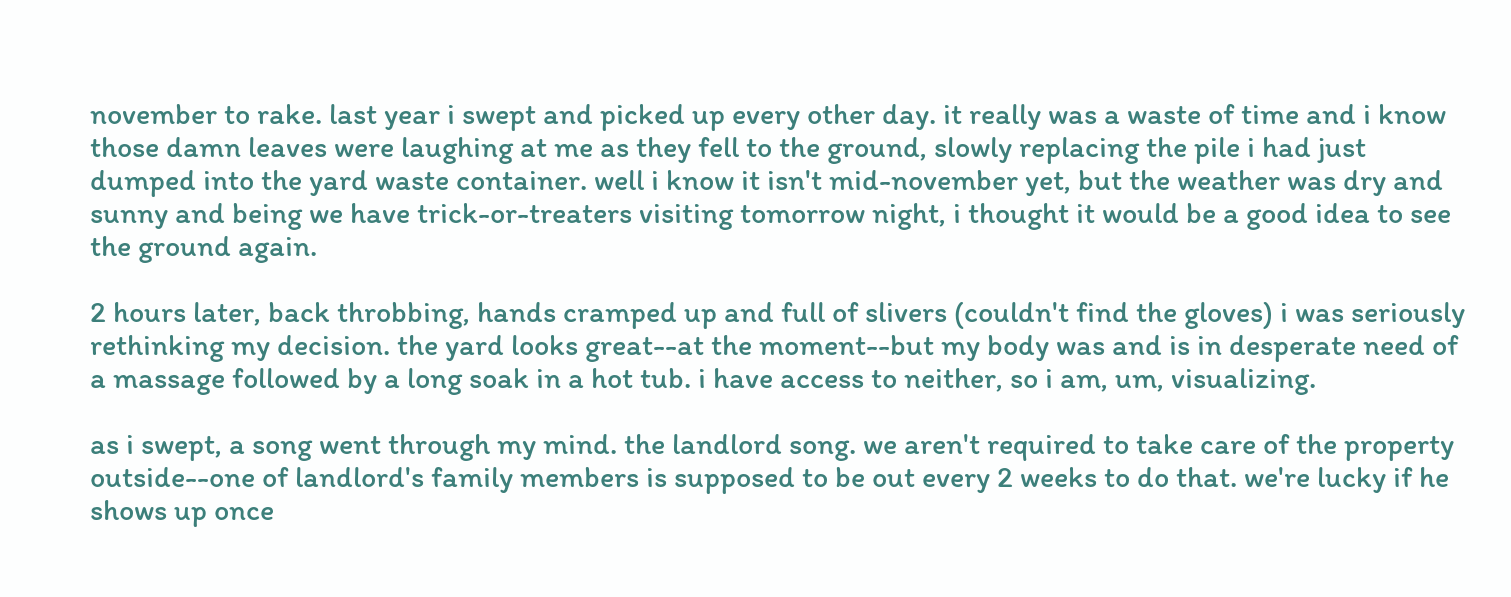november to rake. last year i swept and picked up every other day. it really was a waste of time and i know those damn leaves were laughing at me as they fell to the ground, slowly replacing the pile i had just dumped into the yard waste container. well i know it isn't mid-november yet, but the weather was dry and sunny and being we have trick-or-treaters visiting tomorrow night, i thought it would be a good idea to see the ground again.

2 hours later, back throbbing, hands cramped up and full of slivers (couldn't find the gloves) i was seriously rethinking my decision. the yard looks great--at the moment--but my body was and is in desperate need of a massage followed by a long soak in a hot tub. i have access to neither, so i am, um, visualizing.

as i swept, a song went through my mind. the landlord song. we aren't required to take care of the property outside--one of landlord's family members is supposed to be out every 2 weeks to do that. we're lucky if he shows up once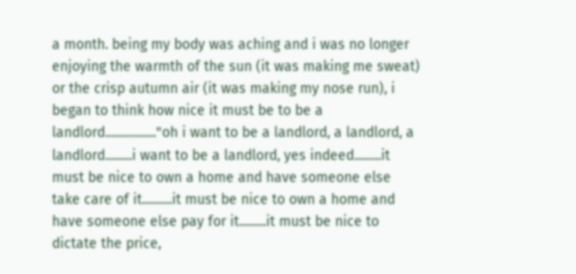a month. being my body was aching and i was no longer enjoying the warmth of the sun (it was making me sweat) or the crisp autumn air (it was making my nose run), i began to think how nice it must be to be a landlord................."oh i want to be a landlord, a landlord, a landlord.........i want to be a landlord, yes indeed.........it must be nice to own a home and have someone else take care of it..........it must be nice to own a home and have someone else pay for it.........it must be nice to dictate the price,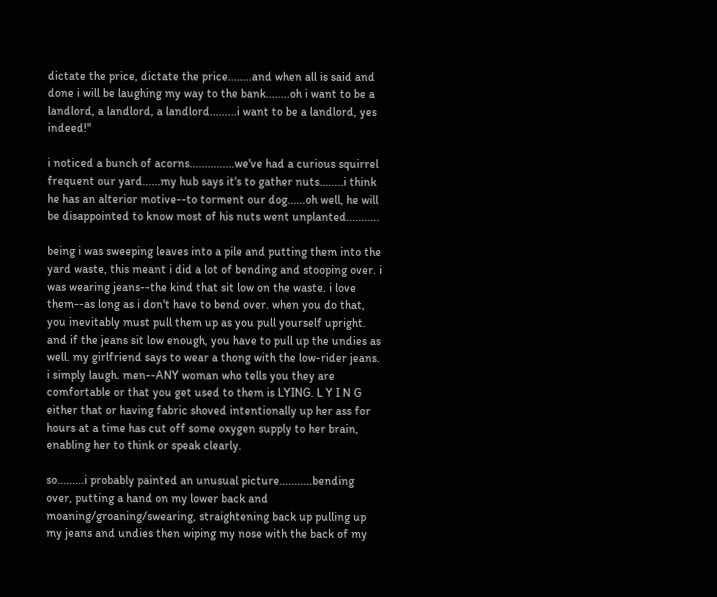dictate the price, dictate the price........and when all is said and done i will be laughing my way to the bank........oh i want to be a landlord, a landlord, a landlord.........i want to be a landlord, yes indeed!"

i noticed a bunch of acorns...............we've had a curious squirrel frequent our yard......my hub says it's to gather nuts........i think he has an alterior motive--to torment our dog......oh well, he will be disappointed to know most of his nuts went unplanted...........

being i was sweeping leaves into a pile and putting them into the yard waste, this meant i did a lot of bending and stooping over. i was wearing jeans--the kind that sit low on the waste. i love them--as long as i don't have to bend over. when you do that, you inevitably must pull them up as you pull yourself upright. and if the jeans sit low enough, you have to pull up the undies as well. my girlfriend says to wear a thong with the low-rider jeans. i simply laugh. men--ANY woman who tells you they are comfortable or that you get used to them is LYING. L Y I N G either that or having fabric shoved intentionally up her ass for hours at a time has cut off some oxygen supply to her brain, enabling her to think or speak clearly.

so.........i probably painted an unusual picture...........bending over, putting a hand on my lower back and moaning/groaning/swearing, straightening back up pulling up my jeans and undies then wiping my nose with the back of my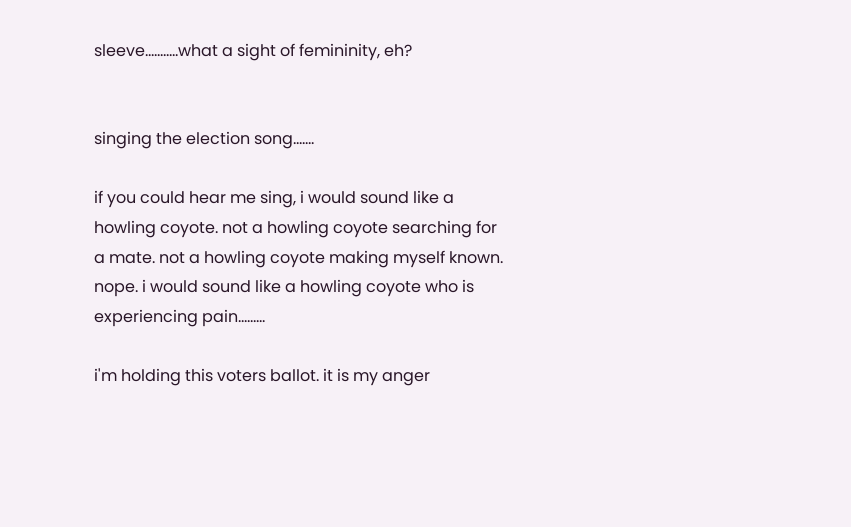sleeve...........what a sight of femininity, eh?


singing the election song.......

if you could hear me sing, i would sound like a howling coyote. not a howling coyote searching for a mate. not a howling coyote making myself known. nope. i would sound like a howling coyote who is experiencing pain.........

i'm holding this voters ballot. it is my anger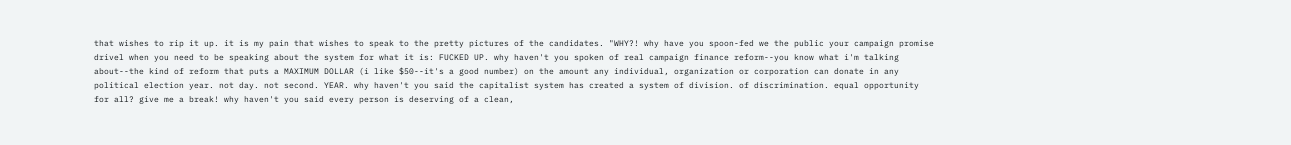that wishes to rip it up. it is my pain that wishes to speak to the pretty pictures of the candidates. "WHY?! why have you spoon-fed we the public your campaign promise drivel when you need to be speaking about the system for what it is: FUCKED UP. why haven't you spoken of real campaign finance reform--you know what i'm talking about--the kind of reform that puts a MAXIMUM DOLLAR (i like $50--it's a good number) on the amount any individual, organization or corporation can donate in any political election year. not day. not second. YEAR. why haven't you said the capitalist system has created a system of division. of discrimination. equal opportunity for all? give me a break! why haven't you said every person is deserving of a clean,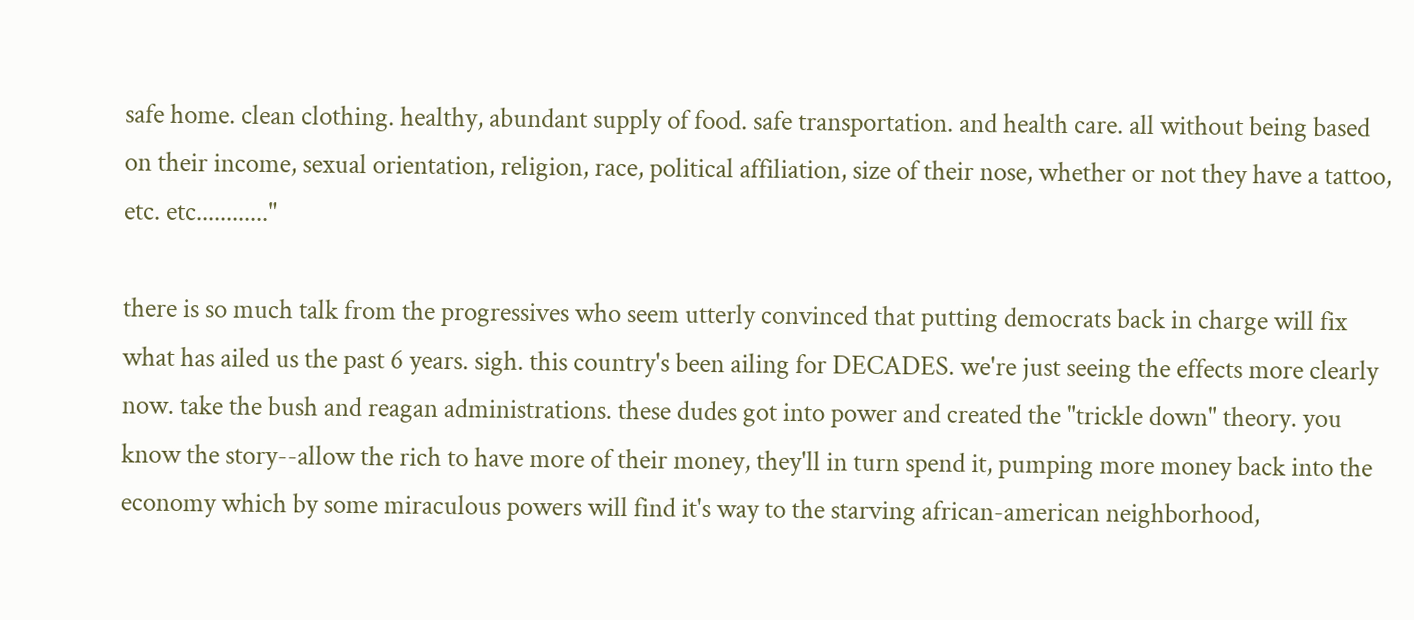safe home. clean clothing. healthy, abundant supply of food. safe transportation. and health care. all without being based on their income, sexual orientation, religion, race, political affiliation, size of their nose, whether or not they have a tattoo, etc. etc............"

there is so much talk from the progressives who seem utterly convinced that putting democrats back in charge will fix what has ailed us the past 6 years. sigh. this country's been ailing for DECADES. we're just seeing the effects more clearly now. take the bush and reagan administrations. these dudes got into power and created the "trickle down" theory. you know the story--allow the rich to have more of their money, they'll in turn spend it, pumping more money back into the economy which by some miraculous powers will find it's way to the starving african-american neighborhood,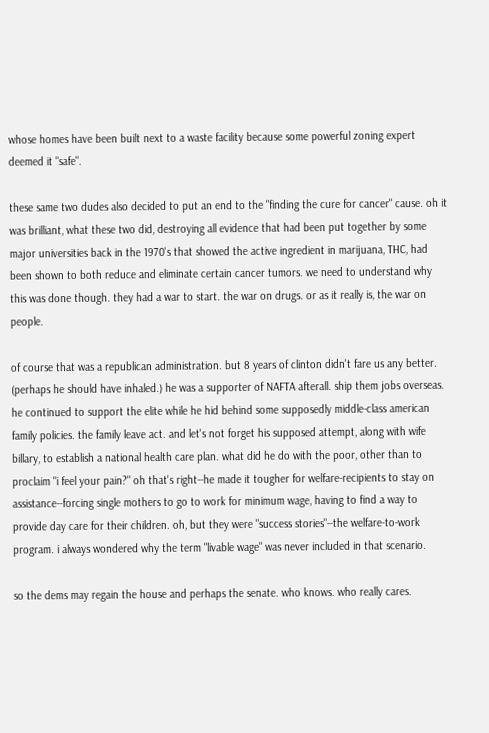whose homes have been built next to a waste facility because some powerful zoning expert deemed it "safe".

these same two dudes also decided to put an end to the "finding the cure for cancer" cause. oh it was brilliant, what these two did, destroying all evidence that had been put together by some major universities back in the 1970's that showed the active ingredient in marijuana, THC, had been shown to both reduce and eliminate certain cancer tumors. we need to understand why this was done though. they had a war to start. the war on drugs. or as it really is, the war on people.

of course that was a republican administration. but 8 years of clinton didn't fare us any better. (perhaps he should have inhaled.) he was a supporter of NAFTA afterall. ship them jobs overseas. he continued to support the elite while he hid behind some supposedly middle-class american family policies. the family leave act. and let's not forget his supposed attempt, along with wife billary, to establish a national health care plan. what did he do with the poor, other than to proclaim "i feel your pain?" oh that's right--he made it tougher for welfare-recipients to stay on assistance--forcing single mothers to go to work for minimum wage, having to find a way to provide day care for their children. oh, but they were "success stories"--the welfare-to-work program. i always wondered why the term "livable wage" was never included in that scenario.

so the dems may regain the house and perhaps the senate. who knows. who really cares.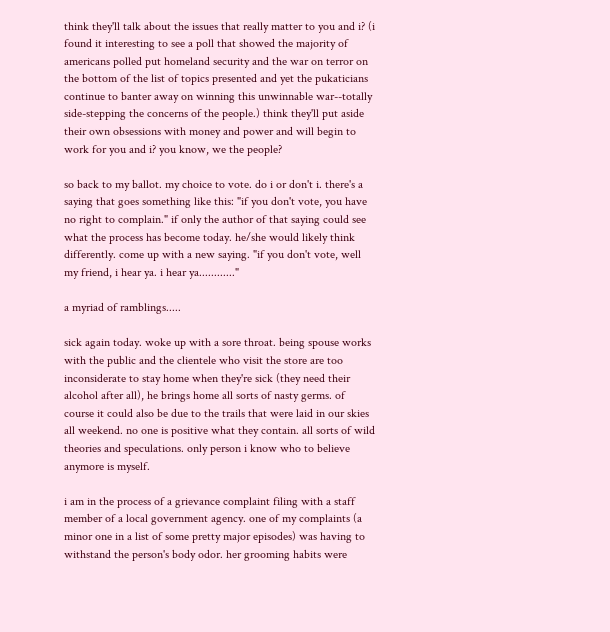think they'll talk about the issues that really matter to you and i? (i found it interesting to see a poll that showed the majority of americans polled put homeland security and the war on terror on the bottom of the list of topics presented and yet the pukaticians continue to banter away on winning this unwinnable war--totally side-stepping the concerns of the people.) think they'll put aside their own obsessions with money and power and will begin to work for you and i? you know, we the people?

so back to my ballot. my choice to vote. do i or don't i. there's a saying that goes something like this: "if you don't vote, you have no right to complain." if only the author of that saying could see what the process has become today. he/she would likely think differently. come up with a new saying. "if you don't vote, well my friend, i hear ya. i hear ya............"

a myriad of ramblings.....

sick again today. woke up with a sore throat. being spouse works with the public and the clientele who visit the store are too inconsiderate to stay home when they're sick (they need their alcohol after all), he brings home all sorts of nasty germs. of course it could also be due to the trails that were laid in our skies all weekend. no one is positive what they contain. all sorts of wild theories and speculations. only person i know who to believe anymore is myself.

i am in the process of a grievance complaint filing with a staff member of a local government agency. one of my complaints (a minor one in a list of some pretty major episodes) was having to withstand the person's body odor. her grooming habits were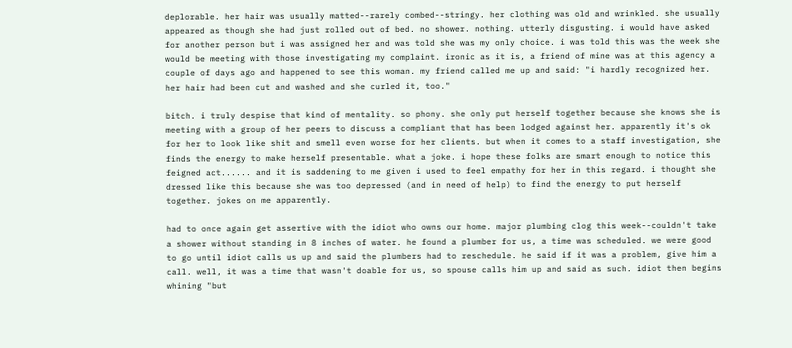deplorable. her hair was usually matted--rarely combed--stringy. her clothing was old and wrinkled. she usually appeared as though she had just rolled out of bed. no shower. nothing. utterly disgusting. i would have asked for another person but i was assigned her and was told she was my only choice. i was told this was the week she would be meeting with those investigating my complaint. ironic as it is, a friend of mine was at this agency a couple of days ago and happened to see this woman. my friend called me up and said: "i hardly recognized her. her hair had been cut and washed and she curled it, too."

bitch. i truly despise that kind of mentality. so phony. she only put herself together because she knows she is meeting with a group of her peers to discuss a compliant that has been lodged against her. apparently it's ok for her to look like shit and smell even worse for her clients. but when it comes to a staff investigation, she finds the energy to make herself presentable. what a joke. i hope these folks are smart enough to notice this feigned act...... and it is saddening to me given i used to feel empathy for her in this regard. i thought she dressed like this because she was too depressed (and in need of help) to find the energy to put herself together. jokes on me apparently.

had to once again get assertive with the idiot who owns our home. major plumbing clog this week--couldn't take a shower without standing in 8 inches of water. he found a plumber for us, a time was scheduled. we were good to go until idiot calls us up and said the plumbers had to reschedule. he said if it was a problem, give him a call. well, it was a time that wasn't doable for us, so spouse calls him up and said as such. idiot then begins whining "but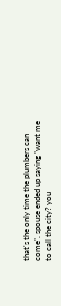that's the only time the plumbers can come". spouse ended up saying "want me to call the city? you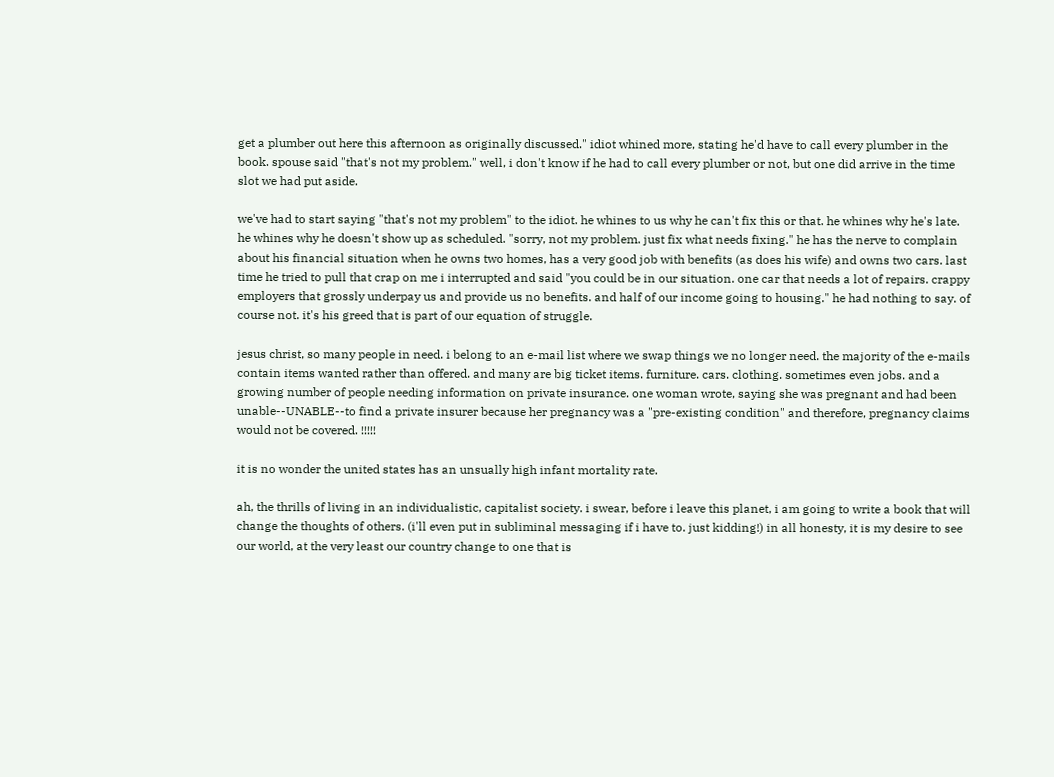get a plumber out here this afternoon as originally discussed." idiot whined more, stating he'd have to call every plumber in the book. spouse said "that's not my problem." well, i don't know if he had to call every plumber or not, but one did arrive in the time slot we had put aside.

we've had to start saying "that's not my problem" to the idiot. he whines to us why he can't fix this or that. he whines why he's late. he whines why he doesn't show up as scheduled. "sorry, not my problem. just fix what needs fixing." he has the nerve to complain about his financial situation when he owns two homes, has a very good job with benefits (as does his wife) and owns two cars. last time he tried to pull that crap on me i interrupted and said "you could be in our situation. one car that needs a lot of repairs. crappy employers that grossly underpay us and provide us no benefits. and half of our income going to housing." he had nothing to say. of course not. it's his greed that is part of our equation of struggle.

jesus christ, so many people in need. i belong to an e-mail list where we swap things we no longer need. the majority of the e-mails contain items wanted rather than offered. and many are big ticket items. furniture. cars. clothing. sometimes even jobs. and a growing number of people needing information on private insurance. one woman wrote, saying she was pregnant and had been unable--UNABLE--to find a private insurer because her pregnancy was a "pre-existing condition" and therefore, pregnancy claims would not be covered. !!!!!

it is no wonder the united states has an unsually high infant mortality rate.

ah, the thrills of living in an individualistic, capitalist society. i swear, before i leave this planet, i am going to write a book that will change the thoughts of others. (i'll even put in subliminal messaging if i have to. just kidding!) in all honesty, it is my desire to see our world, at the very least our country change to one that is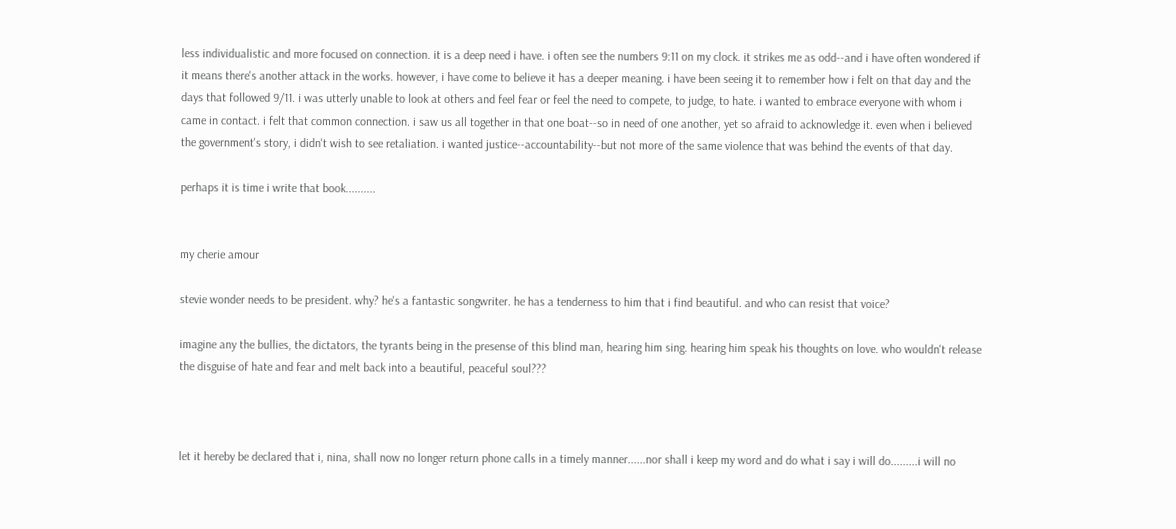less individualistic and more focused on connection. it is a deep need i have. i often see the numbers 9:11 on my clock. it strikes me as odd--and i have often wondered if it means there's another attack in the works. however, i have come to believe it has a deeper meaning. i have been seeing it to remember how i felt on that day and the days that followed 9/11. i was utterly unable to look at others and feel fear or feel the need to compete, to judge, to hate. i wanted to embrace everyone with whom i came in contact. i felt that common connection. i saw us all together in that one boat--so in need of one another, yet so afraid to acknowledge it. even when i believed the government's story, i didn't wish to see retaliation. i wanted justice--accountability--but not more of the same violence that was behind the events of that day.

perhaps it is time i write that book..........


my cherie amour

stevie wonder needs to be president. why? he's a fantastic songwriter. he has a tenderness to him that i find beautiful. and who can resist that voice?

imagine any the bullies, the dictators, the tyrants being in the presense of this blind man, hearing him sing. hearing him speak his thoughts on love. who wouldn't release the disguise of hate and fear and melt back into a beautiful, peaceful soul???



let it hereby be declared that i, nina, shall now no longer return phone calls in a timely manner......nor shall i keep my word and do what i say i will do.........i will no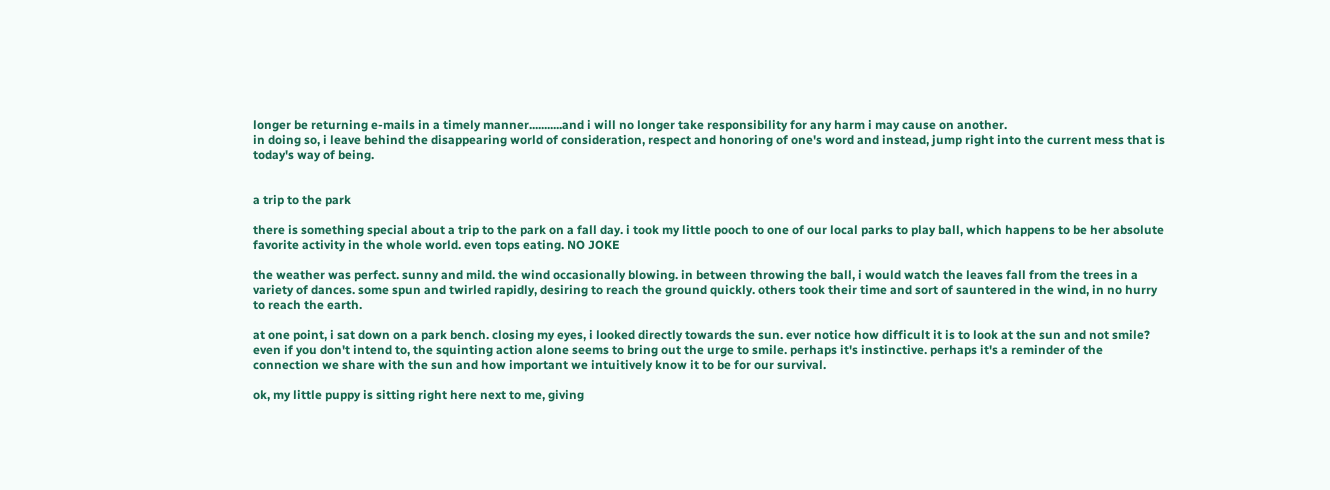longer be returning e-mails in a timely manner...........and i will no longer take responsibility for any harm i may cause on another.
in doing so, i leave behind the disappearing world of consideration, respect and honoring of one's word and instead, jump right into the current mess that is today's way of being.


a trip to the park

there is something special about a trip to the park on a fall day. i took my little pooch to one of our local parks to play ball, which happens to be her absolute favorite activity in the whole world. even tops eating. NO JOKE

the weather was perfect. sunny and mild. the wind occasionally blowing. in between throwing the ball, i would watch the leaves fall from the trees in a variety of dances. some spun and twirled rapidly, desiring to reach the ground quickly. others took their time and sort of sauntered in the wind, in no hurry to reach the earth.

at one point, i sat down on a park bench. closing my eyes, i looked directly towards the sun. ever notice how difficult it is to look at the sun and not smile? even if you don't intend to, the squinting action alone seems to bring out the urge to smile. perhaps it's instinctive. perhaps it's a reminder of the connection we share with the sun and how important we intuitively know it to be for our survival.

ok, my little puppy is sitting right here next to me, giving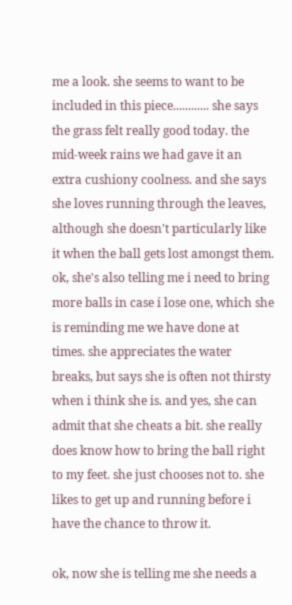me a look. she seems to want to be included in this piece............ she says the grass felt really good today. the mid-week rains we had gave it an extra cushiony coolness. and she says she loves running through the leaves, although she doesn't particularly like it when the ball gets lost amongst them. ok, she's also telling me i need to bring more balls in case i lose one, which she is reminding me we have done at times. she appreciates the water breaks, but says she is often not thirsty when i think she is. and yes, she can admit that she cheats a bit. she really does know how to bring the ball right to my feet. she just chooses not to. she likes to get up and running before i have the chance to throw it.

ok, now she is telling me she needs a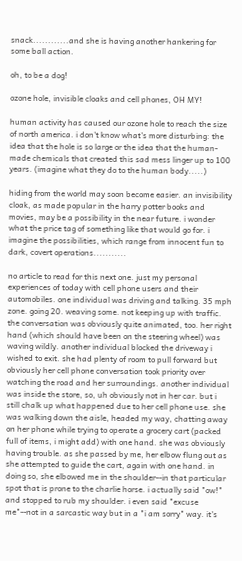snack............and she is having another hankering for some ball action.

oh, to be a dog!

ozone hole, invisible cloaks and cell phones, OH MY!

human activity has caused our ozone hole to reach the size of north america. i don't know what's more disturbing: the idea that the hole is so large or the idea that the human-made chemicals that created this sad mess linger up to 100 years. (imagine what they do to the human body.....)

hiding from the world may soon become easier. an invisibility cloak, as made popular in the harry potter books and movies, may be a possibility in the near future. i wonder what the price tag of something like that would go for. i imagine the possibilities, which range from innocent fun to dark, covert operations...........

no article to read for this next one. just my personal experiences of today with cell phone users and their automobiles. one individual was driving and talking. 35 mph zone. going 20. weaving some. not keeping up with traffic. the conversation was obviously quite animated, too. her right hand (which should have been on the steering wheel) was waving wildly. another individual blocked the driveway i wished to exit. she had plenty of room to pull forward but obviously her cell phone conversation took priority over watching the road and her surroundings. another individual was inside the store, so, uh obviously not in her car. but i still chalk up what happened due to her cell phone use. she was walking down the aisle, headed my way, chatting away on her phone while trying to operate a grocery cart (packed full of items, i might add) with one hand. she was obviously having trouble. as she passed by me, her elbow flung out as she attempted to guide the cart, again with one hand. in doing so, she elbowed me in the shoulder--in that particular spot that is prone to the charlie horse. i actually said "ow!" and stopped to rub my shoulder. i even said "excuse me"--not in a sarcastic way but in a "i am sorry" way. it's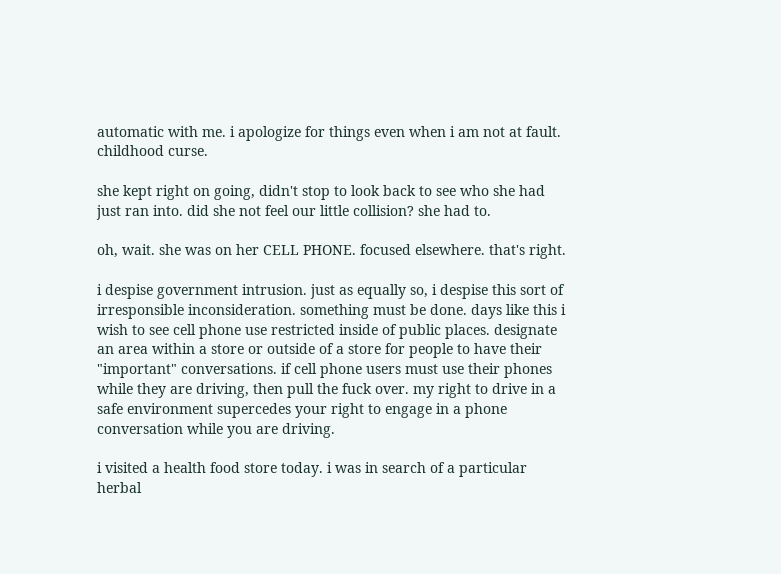automatic with me. i apologize for things even when i am not at fault. childhood curse.

she kept right on going, didn't stop to look back to see who she had just ran into. did she not feel our little collision? she had to.

oh, wait. she was on her CELL PHONE. focused elsewhere. that's right.

i despise government intrusion. just as equally so, i despise this sort of irresponsible inconsideration. something must be done. days like this i wish to see cell phone use restricted inside of public places. designate an area within a store or outside of a store for people to have their "important" conversations. if cell phone users must use their phones while they are driving, then pull the fuck over. my right to drive in a safe environment supercedes your right to engage in a phone conversation while you are driving.

i visited a health food store today. i was in search of a particular herbal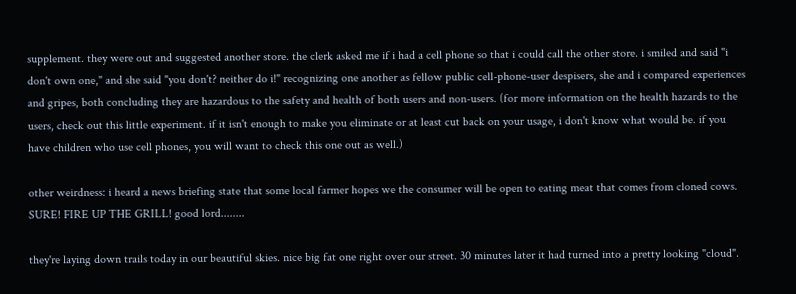supplement. they were out and suggested another store. the clerk asked me if i had a cell phone so that i could call the other store. i smiled and said "i don't own one," and she said "you don't? neither do i!" recognizing one another as fellow public cell-phone-user despisers, she and i compared experiences and gripes, both concluding they are hazardous to the safety and health of both users and non-users. (for more information on the health hazards to the users, check out this little experiment. if it isn't enough to make you eliminate or at least cut back on your usage, i don't know what would be. if you have children who use cell phones, you will want to check this one out as well.)

other weirdness: i heard a news briefing state that some local farmer hopes we the consumer will be open to eating meat that comes from cloned cows. SURE! FIRE UP THE GRILL! good lord........

they're laying down trails today in our beautiful skies. nice big fat one right over our street. 30 minutes later it had turned into a pretty looking "cloud".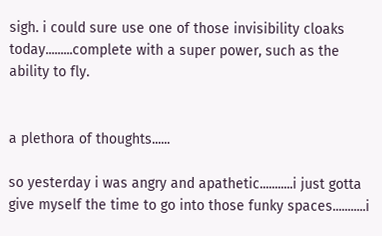sigh. i could sure use one of those invisibility cloaks today.........complete with a super power, such as the ability to fly.


a plethora of thoughts......

so yesterday i was angry and apathetic...........i just gotta give myself the time to go into those funky spaces...........i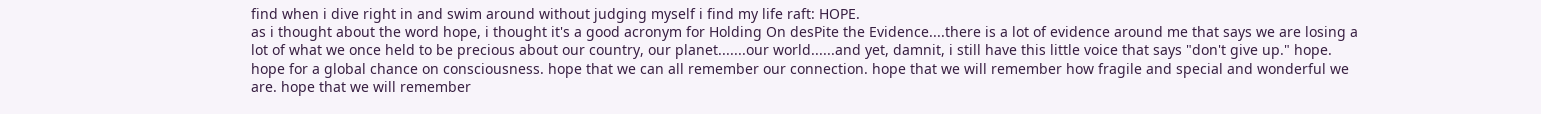find when i dive right in and swim around without judging myself i find my life raft: HOPE.
as i thought about the word hope, i thought it's a good acronym for Holding On desPite the Evidence....there is a lot of evidence around me that says we are losing a lot of what we once held to be precious about our country, our planet.......our world......and yet, damnit, i still have this little voice that says "don't give up." hope.
hope for a global chance on consciousness. hope that we can all remember our connection. hope that we will remember how fragile and special and wonderful we are. hope that we will remember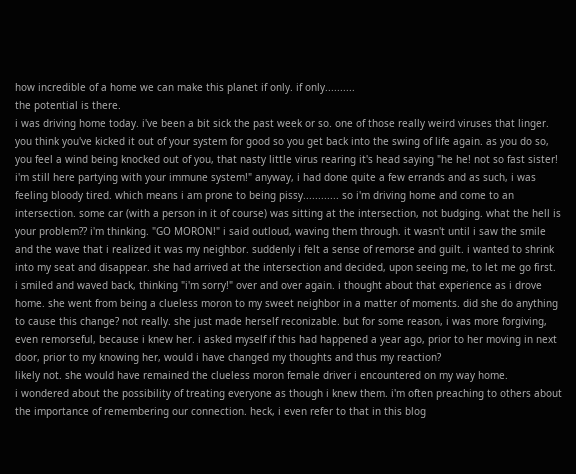how incredible of a home we can make this planet if only. if only..........
the potential is there.
i was driving home today. i've been a bit sick the past week or so. one of those really weird viruses that linger. you think you've kicked it out of your system for good so you get back into the swing of life again. as you do so, you feel a wind being knocked out of you, that nasty little virus rearing it's head saying "he he! not so fast sister! i'm still here partying with your immune system!" anyway, i had done quite a few errands and as such, i was feeling bloody tired. which means i am prone to being pissy............ so i'm driving home and come to an intersection. some car (with a person in it of course) was sitting at the intersection, not budging. what the hell is your problem?? i'm thinking. "GO MORON!" i said outloud, waving them through. it wasn't until i saw the smile and the wave that i realized it was my neighbor. suddenly i felt a sense of remorse and guilt. i wanted to shrink into my seat and disappear. she had arrived at the intersection and decided, upon seeing me, to let me go first.
i smiled and waved back, thinking "i'm sorry!" over and over again. i thought about that experience as i drove home. she went from being a clueless moron to my sweet neighbor in a matter of moments. did she do anything to cause this change? not really. she just made herself reconizable. but for some reason, i was more forgiving, even remorseful, because i knew her. i asked myself if this had happened a year ago, prior to her moving in next door, prior to my knowing her, would i have changed my thoughts and thus my reaction?
likely not. she would have remained the clueless moron female driver i encountered on my way home.
i wondered about the possibility of treating everyone as though i knew them. i'm often preaching to others about the importance of remembering our connection. heck, i even refer to that in this blog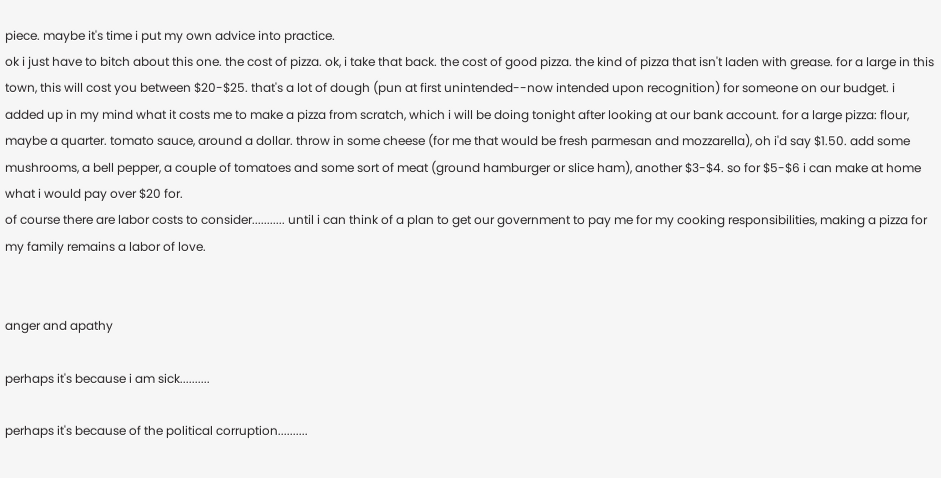piece. maybe it's time i put my own advice into practice.
ok i just have to bitch about this one. the cost of pizza. ok, i take that back. the cost of good pizza. the kind of pizza that isn't laden with grease. for a large in this town, this will cost you between $20-$25. that's a lot of dough (pun at first unintended--now intended upon recognition) for someone on our budget. i added up in my mind what it costs me to make a pizza from scratch, which i will be doing tonight after looking at our bank account. for a large pizza: flour, maybe a quarter. tomato sauce, around a dollar. throw in some cheese (for me that would be fresh parmesan and mozzarella), oh i'd say $1.50. add some mushrooms, a bell pepper, a couple of tomatoes and some sort of meat (ground hamburger or slice ham), another $3-$4. so for $5-$6 i can make at home what i would pay over $20 for.
of course there are labor costs to consider........... until i can think of a plan to get our government to pay me for my cooking responsibilities, making a pizza for my family remains a labor of love.


anger and apathy

perhaps it's because i am sick..........

perhaps it's because of the political corruption..........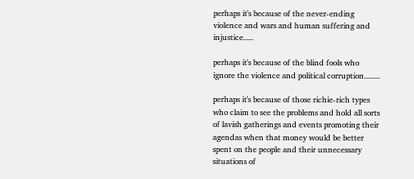perhaps it's because of the never-ending violence and wars and human suffering and injustice.....

perhaps it's because of the blind fools who ignore the violence and political corruption........

perhaps it's because of those richie-rich types who claim to see the problems and hold all sorts of lavish gatherings and events promoting their agendas when that money would be better spent on the people and their unnecessary situations of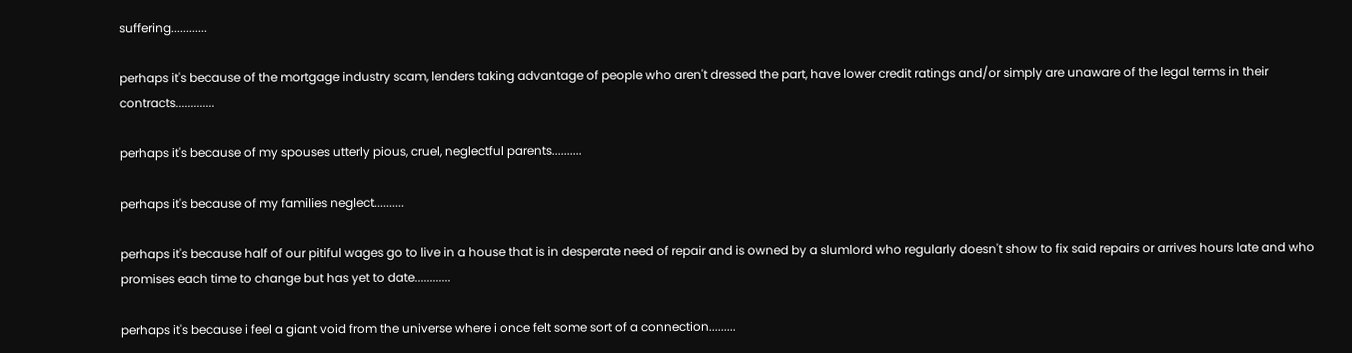suffering............

perhaps it's because of the mortgage industry scam, lenders taking advantage of people who aren't dressed the part, have lower credit ratings and/or simply are unaware of the legal terms in their contracts.............

perhaps it's because of my spouses utterly pious, cruel, neglectful parents..........

perhaps it's because of my families neglect..........

perhaps it's because half of our pitiful wages go to live in a house that is in desperate need of repair and is owned by a slumlord who regularly doesn't show to fix said repairs or arrives hours late and who promises each time to change but has yet to date............

perhaps it's because i feel a giant void from the universe where i once felt some sort of a connection.........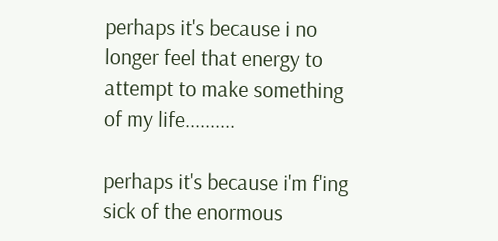perhaps it's because i no longer feel that energy to attempt to make something of my life..........

perhaps it's because i'm f'ing sick of the enormous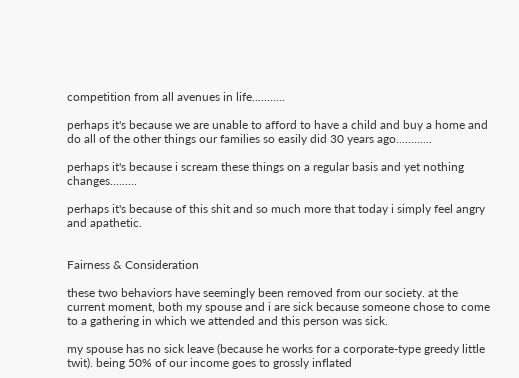competition from all avenues in life...........

perhaps it's because we are unable to afford to have a child and buy a home and do all of the other things our families so easily did 30 years ago............

perhaps it's because i scream these things on a regular basis and yet nothing changes.........

perhaps it's because of this shit and so much more that today i simply feel angry and apathetic.


Fairness & Consideration

these two behaviors have seemingly been removed from our society. at the current moment, both my spouse and i are sick because someone chose to come to a gathering in which we attended and this person was sick.

my spouse has no sick leave (because he works for a corporate-type greedy little twit). being 50% of our income goes to grossly inflated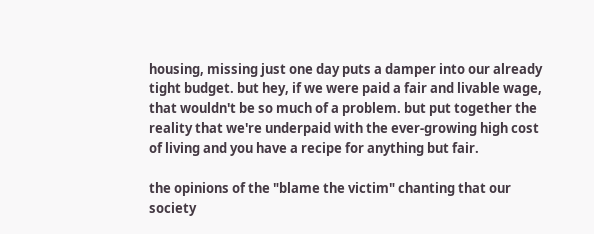housing, missing just one day puts a damper into our already tight budget. but hey, if we were paid a fair and livable wage, that wouldn't be so much of a problem. but put together the reality that we're underpaid with the ever-growing high cost of living and you have a recipe for anything but fair.

the opinions of the "blame the victim" chanting that our society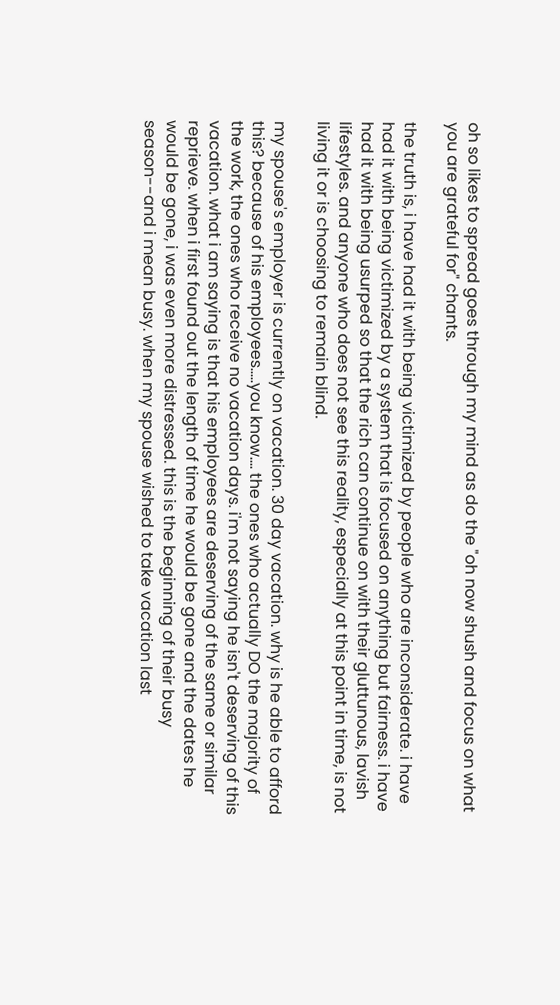oh so likes to spread goes through my mind as do the "oh now shush and focus on what you are grateful for" chants.

the truth is, i have had it with being victimized by people who are inconsiderate. i have had it with being victimized by a system that is focused on anything but fairness. i have had it with being usurped so that the rich can continue on with their gluttunous, lavish lifestyles. and anyone who does not see this reality, especially at this point in time, is not living it or is choosing to remain blind.

my spouse's employer is currently on vacation. 30 day vacation. why is he able to afford this? because of his employees.....you know.... the ones who actually DO the majority of the work, the ones who receive no vacation days. i'm not saying he isn't deserving of this vacation. what i am saying is that his employees are deserving of the same or similar reprieve. when i first found out the length of time he would be gone and the dates he would be gone, i was even more distressed. this is the beginning of their busy season--and i mean busy. when my spouse wished to take vacation last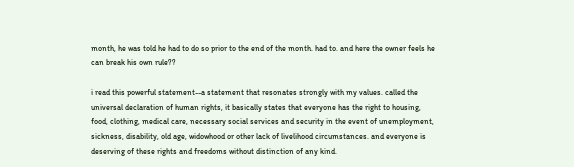month, he was told he had to do so prior to the end of the month. had to. and here the owner feels he can break his own rule??

i read this powerful statement--a statement that resonates strongly with my values. called the universal declaration of human rights, it basically states that everyone has the right to housing, food, clothing, medical care, necessary social services and security in the event of unemployment, sickness, disability, old age, widowhood or other lack of livelihood circumstances. and everyone is deserving of these rights and freedoms without distinction of any kind.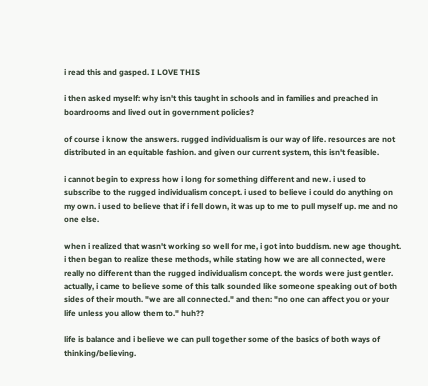i read this and gasped. I LOVE THIS

i then asked myself: why isn't this taught in schools and in families and preached in boardrooms and lived out in government policies?

of course i know the answers. rugged individualism is our way of life. resources are not distributed in an equitable fashion. and given our current system, this isn't feasible.

i cannot begin to express how i long for something different and new. i used to subscribe to the rugged individualism concept. i used to believe i could do anything on my own. i used to believe that if i fell down, it was up to me to pull myself up. me and no one else.

when i realized that wasn't working so well for me, i got into buddism. new age thought. i then began to realize these methods, while stating how we are all connected, were really no different than the rugged individualism concept. the words were just gentler. actually, i came to believe some of this talk sounded like someone speaking out of both sides of their mouth. "we are all connected." and then: "no one can affect you or your life unless you allow them to." huh??

life is balance and i believe we can pull together some of the basics of both ways of thinking/believing.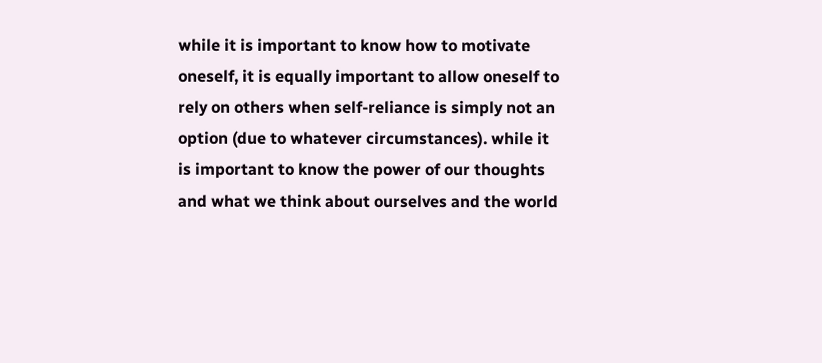while it is important to know how to motivate oneself, it is equally important to allow oneself to rely on others when self-reliance is simply not an option (due to whatever circumstances). while it is important to know the power of our thoughts and what we think about ourselves and the world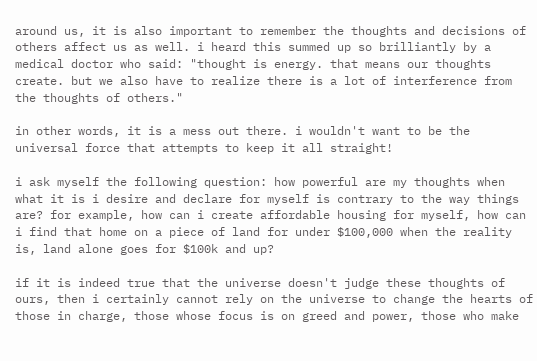around us, it is also important to remember the thoughts and decisions of others affect us as well. i heard this summed up so brilliantly by a medical doctor who said: "thought is energy. that means our thoughts create. but we also have to realize there is a lot of interference from the thoughts of others."

in other words, it is a mess out there. i wouldn't want to be the universal force that attempts to keep it all straight!

i ask myself the following question: how powerful are my thoughts when what it is i desire and declare for myself is contrary to the way things are? for example, how can i create affordable housing for myself, how can i find that home on a piece of land for under $100,000 when the reality is, land alone goes for $100k and up?

if it is indeed true that the universe doesn't judge these thoughts of ours, then i certainly cannot rely on the universe to change the hearts of those in charge, those whose focus is on greed and power, those who make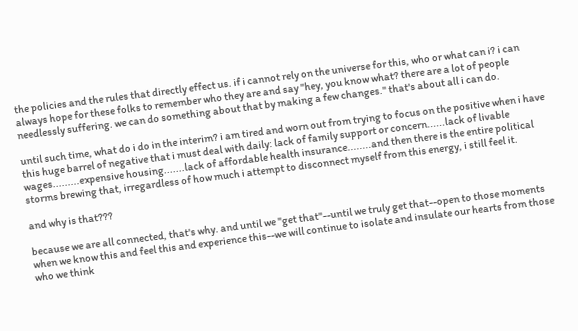the policies and the rules that directly effect us. if i cannot rely on the universe for this, who or what can i? i can always hope for these folks to remember who they are and say "hey, you know what? there are a lot of people needlessly suffering. we can do something about that by making a few changes." that's about all i can do.

until such time, what do i do in the interim? i am tired and worn out from trying to focus on the positive when i have this huge barrel of negative that i must deal with daily: lack of family support or concern......lack of livable wages.........expensive housing.......lack of affordable health insurance........and then there is the entire political storms brewing that, irregardless of how much i attempt to disconnect myself from this energy, i still feel it.

and why is that???

because we are all connected, that's why. and until we "get that"--until we truly get that--open to those moments when we know this and feel this and experience this--we will continue to isolate and insulate our hearts from those who we think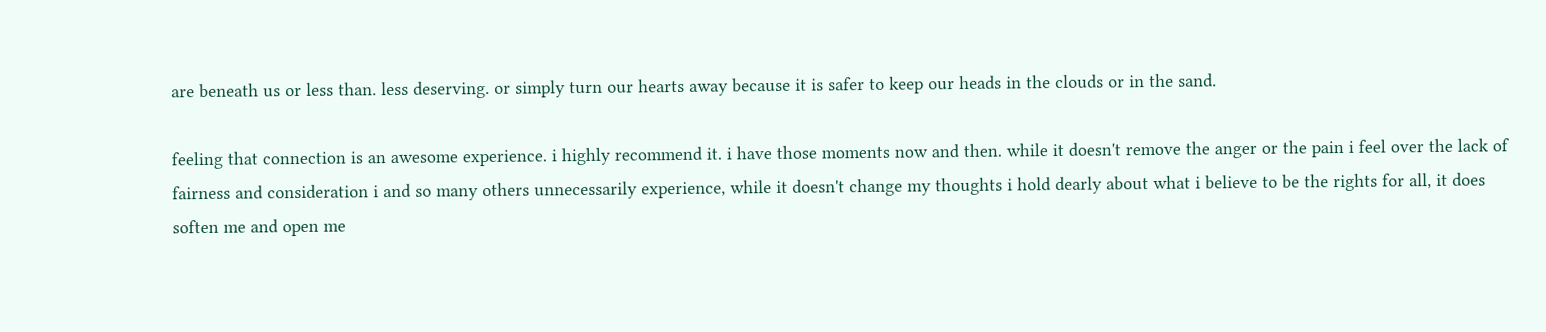are beneath us or less than. less deserving. or simply turn our hearts away because it is safer to keep our heads in the clouds or in the sand.

feeling that connection is an awesome experience. i highly recommend it. i have those moments now and then. while it doesn't remove the anger or the pain i feel over the lack of fairness and consideration i and so many others unnecessarily experience, while it doesn't change my thoughts i hold dearly about what i believe to be the rights for all, it does soften me and open me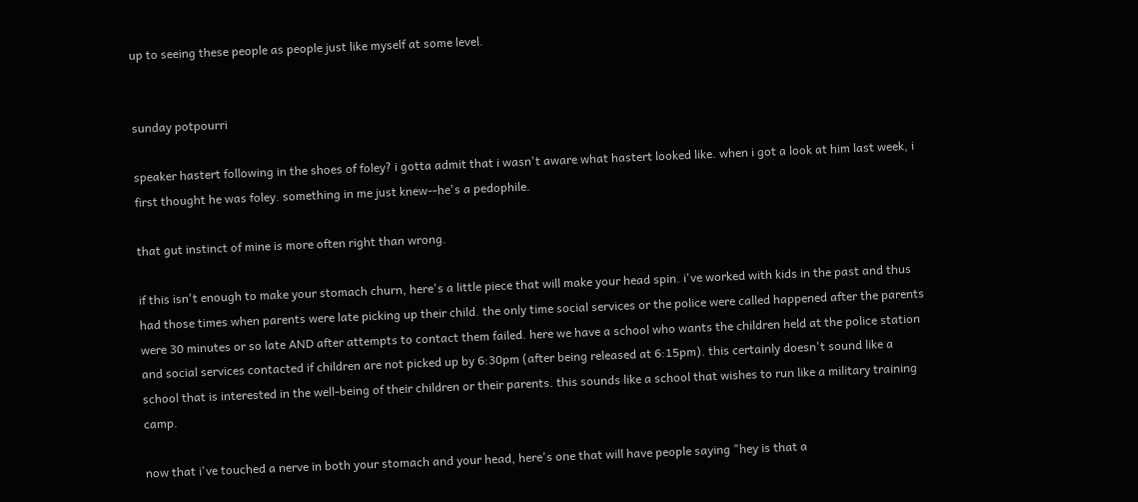up to seeing these people as people just like myself at some level.


sunday potpourri

speaker hastert following in the shoes of foley? i gotta admit that i wasn't aware what hastert looked like. when i got a look at him last week, i first thought he was foley. something in me just knew--he's a pedophile.

that gut instinct of mine is more often right than wrong.

if this isn't enough to make your stomach churn, here's a little piece that will make your head spin. i've worked with kids in the past and thus had those times when parents were late picking up their child. the only time social services or the police were called happened after the parents were 30 minutes or so late AND after attempts to contact them failed. here we have a school who wants the children held at the police station and social services contacted if children are not picked up by 6:30pm (after being released at 6:15pm). this certainly doesn't sound like a school that is interested in the well-being of their children or their parents. this sounds like a school that wishes to run like a military training camp.

now that i've touched a nerve in both your stomach and your head, here's one that will have people saying "hey is that a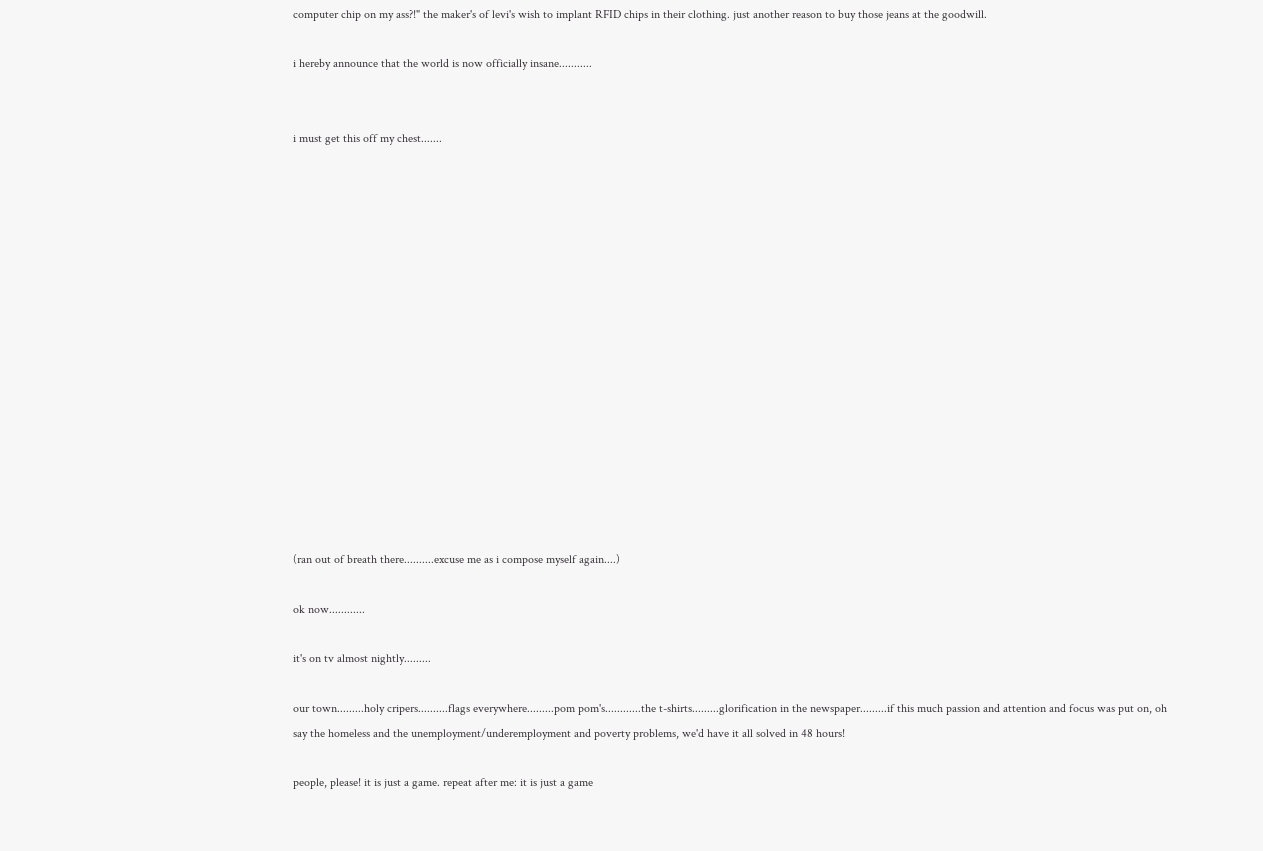computer chip on my ass?!" the maker's of levi's wish to implant RFID chips in their clothing. just another reason to buy those jeans at the goodwill.

i hereby announce that the world is now officially insane...........


i must get this off my chest.......
















(ran out of breath there..........excuse me as i compose myself again....)

ok now............

it's on tv almost nightly.........

our town.........holy cripers..........flags everywhere.........pom pom's............the t-shirts.........glorification in the newspaper.........if this much passion and attention and focus was put on, oh say the homeless and the unemployment/underemployment and poverty problems, we'd have it all solved in 48 hours!

people, please! it is just a game. repeat after me: it is just a game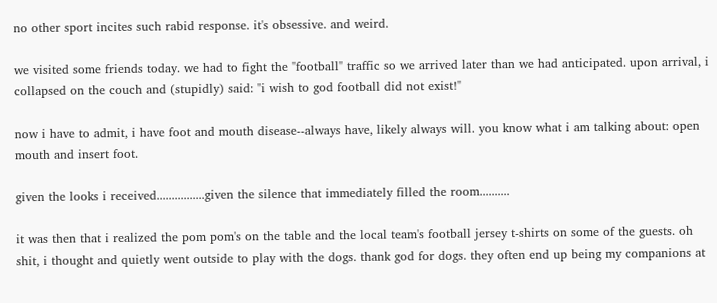no other sport incites such rabid response. it's obsessive. and weird.

we visited some friends today. we had to fight the "football" traffic so we arrived later than we had anticipated. upon arrival, i collapsed on the couch and (stupidly) said: "i wish to god football did not exist!"

now i have to admit, i have foot and mouth disease--always have, likely always will. you know what i am talking about: open mouth and insert foot.

given the looks i received................given the silence that immediately filled the room..........

it was then that i realized the pom pom's on the table and the local team's football jersey t-shirts on some of the guests. oh shit, i thought and quietly went outside to play with the dogs. thank god for dogs. they often end up being my companions at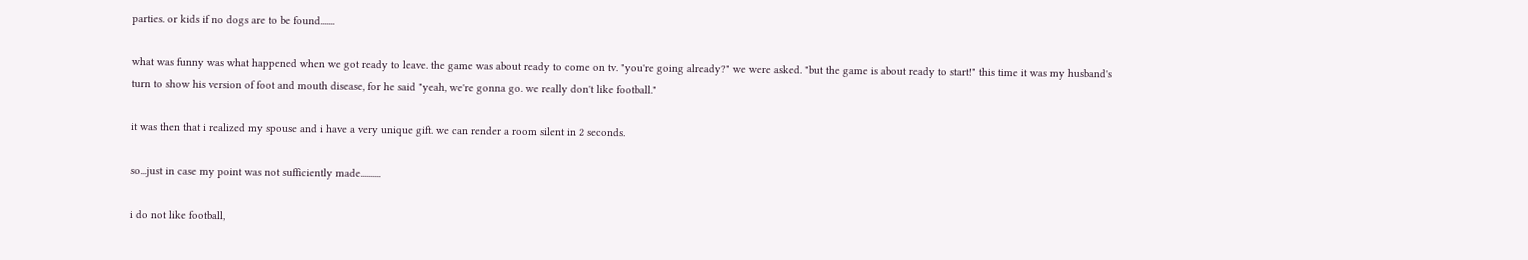parties. or kids if no dogs are to be found.......

what was funny was what happened when we got ready to leave. the game was about ready to come on tv. "you're going already?" we were asked. "but the game is about ready to start!" this time it was my husband's turn to show his version of foot and mouth disease, for he said "yeah, we're gonna go. we really don't like football."

it was then that i realized my spouse and i have a very unique gift. we can render a room silent in 2 seconds.

so...just in case my point was not sufficiently made..........

i do not like football,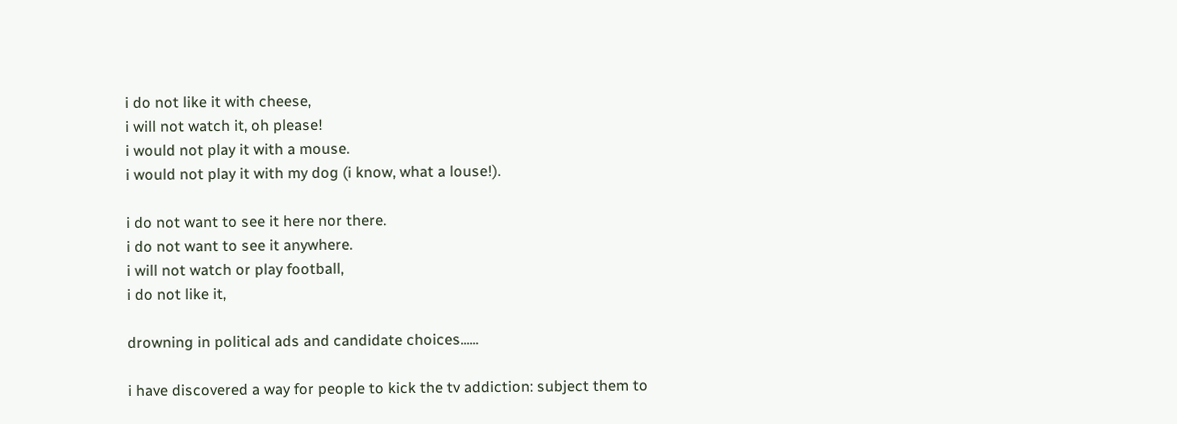i do not like it with cheese,
i will not watch it, oh please!
i would not play it with a mouse.
i would not play it with my dog (i know, what a louse!).

i do not want to see it here nor there.
i do not want to see it anywhere.
i will not watch or play football,
i do not like it,

drowning in political ads and candidate choices......

i have discovered a way for people to kick the tv addiction: subject them to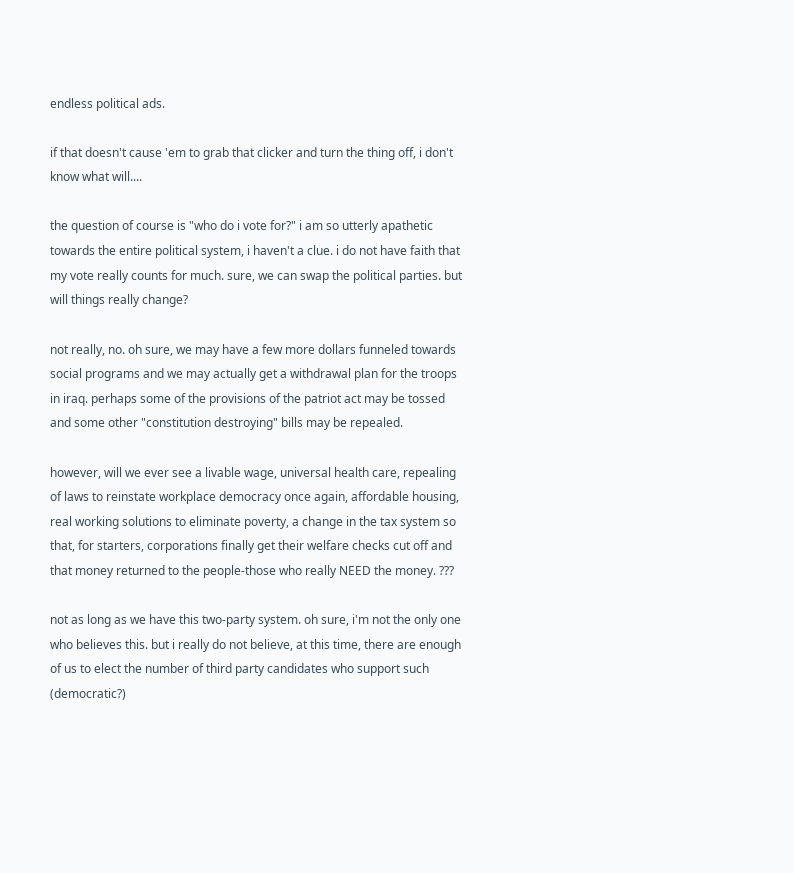endless political ads.

if that doesn't cause 'em to grab that clicker and turn the thing off, i don't know what will....

the question of course is "who do i vote for?" i am so utterly apathetic towards the entire political system, i haven't a clue. i do not have faith that my vote really counts for much. sure, we can swap the political parties. but will things really change?

not really, no. oh sure, we may have a few more dollars funneled towards social programs and we may actually get a withdrawal plan for the troops in iraq. perhaps some of the provisions of the patriot act may be tossed and some other "constitution destroying" bills may be repealed.

however, will we ever see a livable wage, universal health care, repealing of laws to reinstate workplace democracy once again, affordable housing, real working solutions to eliminate poverty, a change in the tax system so that, for starters, corporations finally get their welfare checks cut off and that money returned to the people-those who really NEED the money. ???

not as long as we have this two-party system. oh sure, i'm not the only one who believes this. but i really do not believe, at this time, there are enough of us to elect the number of third party candidates who support such (democratic?)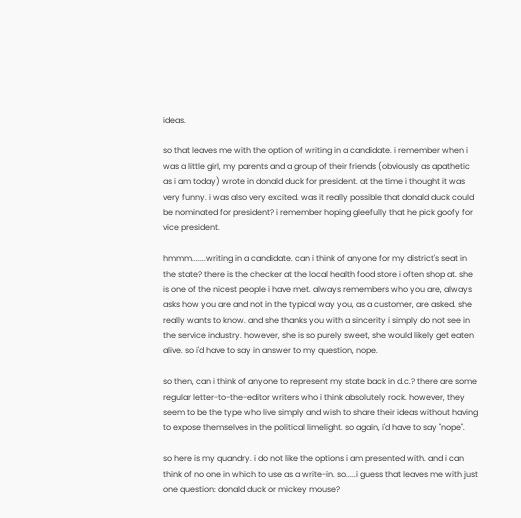ideas.

so that leaves me with the option of writing in a candidate. i remember when i was a little girl, my parents and a group of their friends (obviously as apathetic as i am today) wrote in donald duck for president. at the time i thought it was very funny. i was also very excited. was it really possible that donald duck could be nominated for president? i remember hoping gleefully that he pick goofy for vice president.

hmmm.......writing in a candidate. can i think of anyone for my district's seat in the state? there is the checker at the local health food store i often shop at. she is one of the nicest people i have met. always remembers who you are, always asks how you are and not in the typical way you, as a customer, are asked. she really wants to know. and she thanks you with a sincerity i simply do not see in the service industry. however, she is so purely sweet, she would likely get eaten alive. so i'd have to say in answer to my question, nope.

so then, can i think of anyone to represent my state back in d.c.? there are some regular letter-to-the-editor writers who i think absolutely rock. however, they seem to be the type who live simply and wish to share their ideas without having to expose themselves in the political limelight. so again, i'd have to say "nope".

so here is my quandry. i do not like the options i am presented with. and i can think of no one in which to use as a write-in. so.....i guess that leaves me with just one question: donald duck or mickey mouse?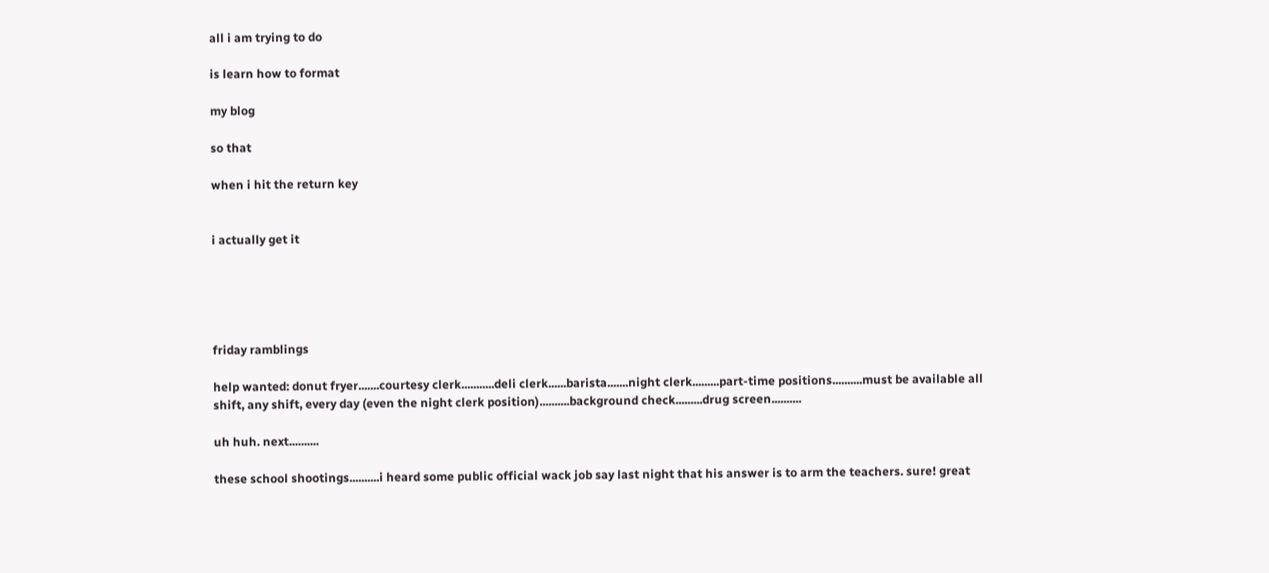all i am trying to do

is learn how to format

my blog

so that

when i hit the return key


i actually get it





friday ramblings

help wanted: donut fryer.......courtesy clerk...........deli clerk......barista.......night clerk.........part-time positions..........must be available all shift, any shift, every day (even the night clerk position)..........background check.........drug screen..........

uh huh. next..........

these school shootings..........i heard some public official wack job say last night that his answer is to arm the teachers. sure! great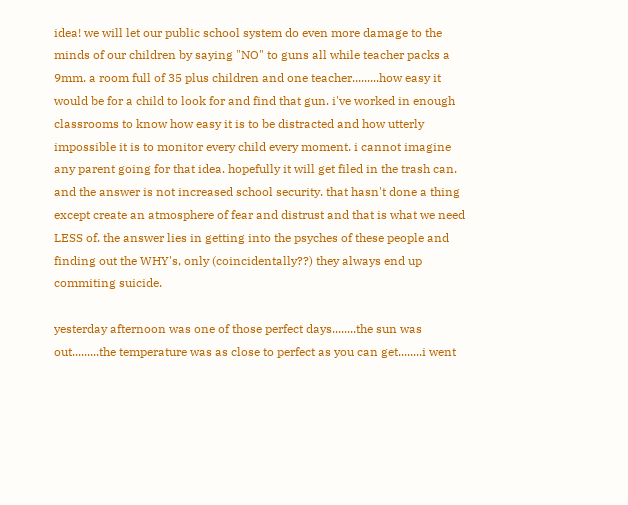idea! we will let our public school system do even more damage to the minds of our children by saying "NO" to guns all while teacher packs a 9mm. a room full of 35 plus children and one teacher.........how easy it would be for a child to look for and find that gun. i've worked in enough classrooms to know how easy it is to be distracted and how utterly impossible it is to monitor every child every moment. i cannot imagine any parent going for that idea. hopefully it will get filed in the trash can. and the answer is not increased school security. that hasn't done a thing except create an atmosphere of fear and distrust and that is what we need LESS of. the answer lies in getting into the psyches of these people and finding out the WHY's, only (coincidentally??) they always end up commiting suicide.

yesterday afternoon was one of those perfect days........the sun was out.........the temperature was as close to perfect as you can get........i went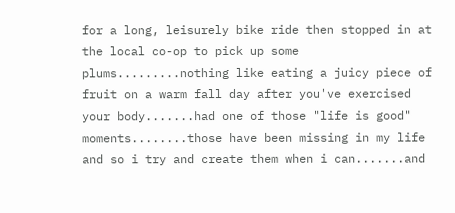for a long, leisurely bike ride then stopped in at the local co-op to pick up some plums.........nothing like eating a juicy piece of fruit on a warm fall day after you've exercised your body.......had one of those "life is good" moments........those have been missing in my life and so i try and create them when i can.......and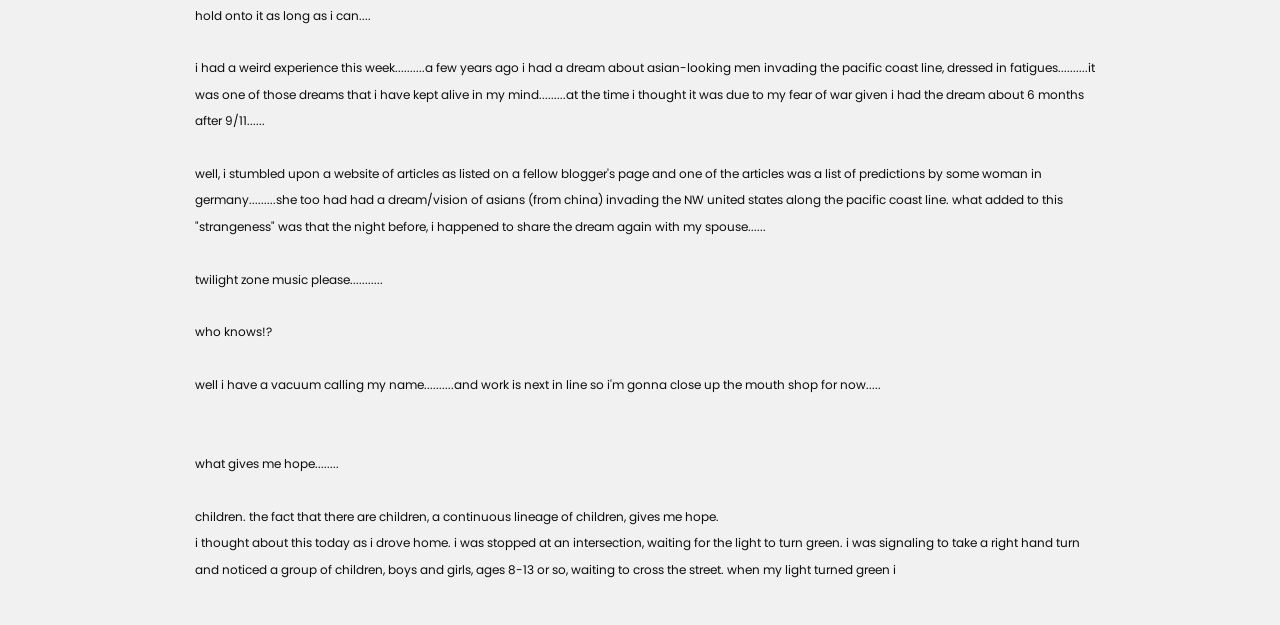hold onto it as long as i can....

i had a weird experience this week..........a few years ago i had a dream about asian-looking men invading the pacific coast line, dressed in fatigues..........it was one of those dreams that i have kept alive in my mind.........at the time i thought it was due to my fear of war given i had the dream about 6 months after 9/11......

well, i stumbled upon a website of articles as listed on a fellow blogger's page and one of the articles was a list of predictions by some woman in germany.........she too had had a dream/vision of asians (from china) invading the NW united states along the pacific coast line. what added to this "strangeness" was that the night before, i happened to share the dream again with my spouse......

twilight zone music please...........

who knows!?

well i have a vacuum calling my name..........and work is next in line so i'm gonna close up the mouth shop for now.....


what gives me hope........

children. the fact that there are children, a continuous lineage of children, gives me hope.
i thought about this today as i drove home. i was stopped at an intersection, waiting for the light to turn green. i was signaling to take a right hand turn and noticed a group of children, boys and girls, ages 8-13 or so, waiting to cross the street. when my light turned green i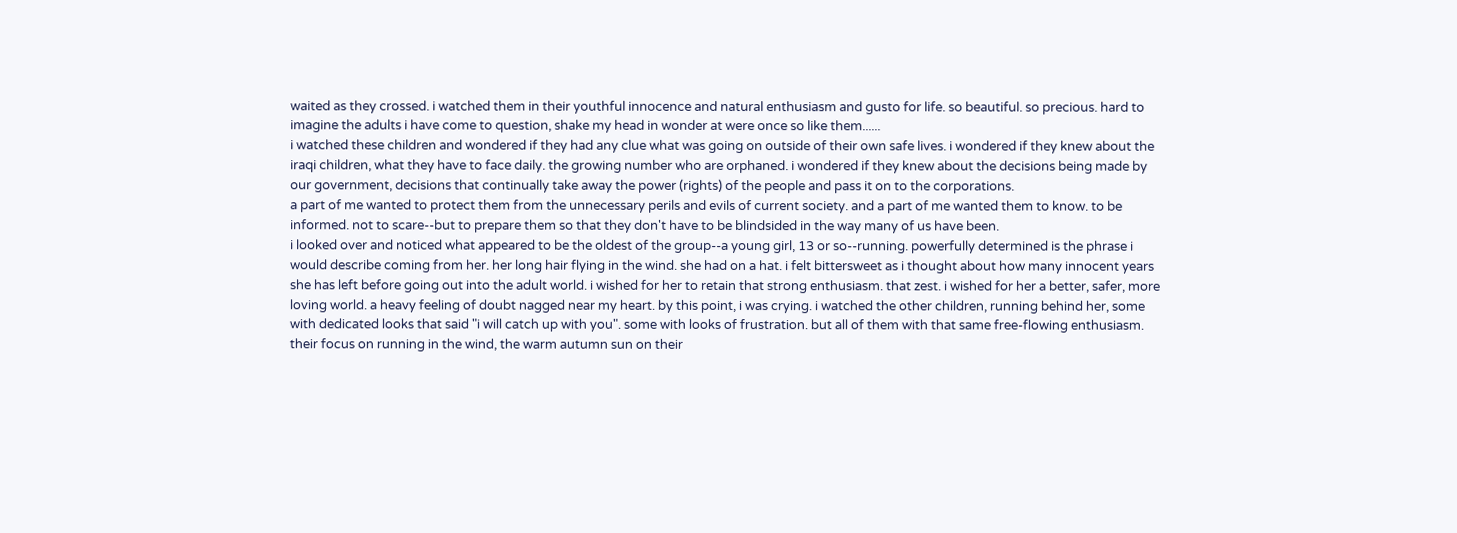waited as they crossed. i watched them in their youthful innocence and natural enthusiasm and gusto for life. so beautiful. so precious. hard to imagine the adults i have come to question, shake my head in wonder at were once so like them......
i watched these children and wondered if they had any clue what was going on outside of their own safe lives. i wondered if they knew about the iraqi children, what they have to face daily. the growing number who are orphaned. i wondered if they knew about the decisions being made by our government, decisions that continually take away the power (rights) of the people and pass it on to the corporations.
a part of me wanted to protect them from the unnecessary perils and evils of current society. and a part of me wanted them to know. to be informed. not to scare--but to prepare them so that they don't have to be blindsided in the way many of us have been.
i looked over and noticed what appeared to be the oldest of the group--a young girl, 13 or so--running. powerfully determined is the phrase i would describe coming from her. her long hair flying in the wind. she had on a hat. i felt bittersweet as i thought about how many innocent years she has left before going out into the adult world. i wished for her to retain that strong enthusiasm. that zest. i wished for her a better, safer, more loving world. a heavy feeling of doubt nagged near my heart. by this point, i was crying. i watched the other children, running behind her, some with dedicated looks that said "i will catch up with you". some with looks of frustration. but all of them with that same free-flowing enthusiasm. their focus on running in the wind, the warm autumn sun on their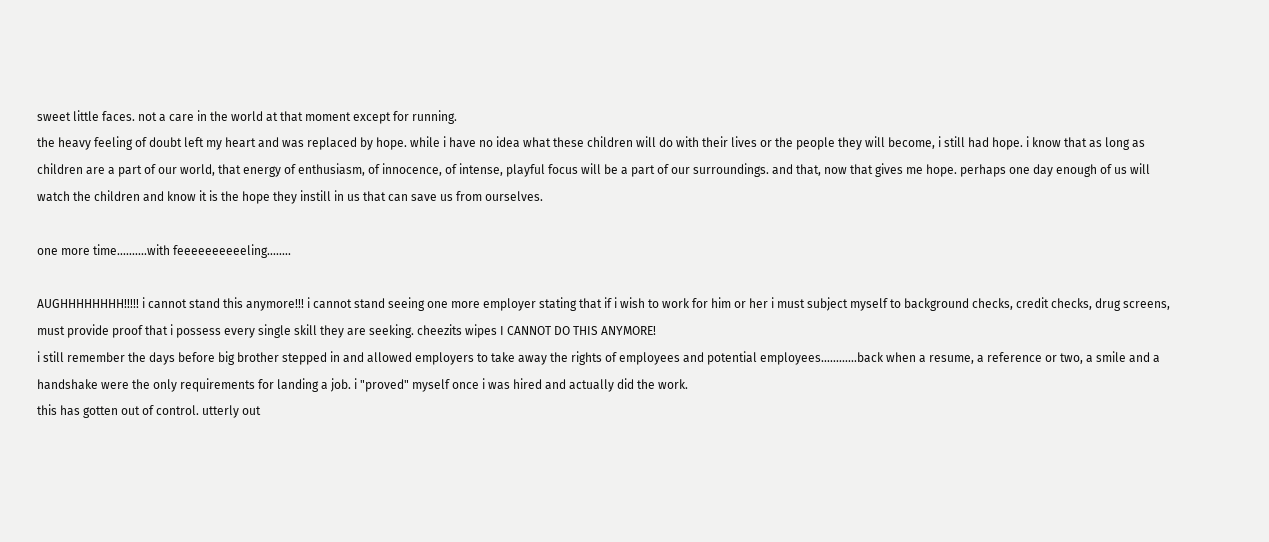sweet little faces. not a care in the world at that moment except for running.
the heavy feeling of doubt left my heart and was replaced by hope. while i have no idea what these children will do with their lives or the people they will become, i still had hope. i know that as long as children are a part of our world, that energy of enthusiasm, of innocence, of intense, playful focus will be a part of our surroundings. and that, now that gives me hope. perhaps one day enough of us will watch the children and know it is the hope they instill in us that can save us from ourselves.

one more time..........with feeeeeeeeeeling........

AUGHHHHHHHH!!!!! i cannot stand this anymore!!! i cannot stand seeing one more employer stating that if i wish to work for him or her i must subject myself to background checks, credit checks, drug screens, must provide proof that i possess every single skill they are seeking. cheezits wipes I CANNOT DO THIS ANYMORE!
i still remember the days before big brother stepped in and allowed employers to take away the rights of employees and potential employees............back when a resume, a reference or two, a smile and a handshake were the only requirements for landing a job. i "proved" myself once i was hired and actually did the work.
this has gotten out of control. utterly out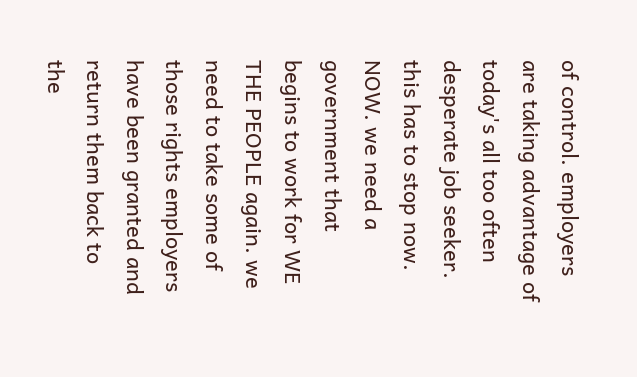of control. employers are taking advantage of today's all too often desperate job seeker. this has to stop now. NOW. we need a government that begins to work for WE THE PEOPLE again. we need to take some of those rights employers have been granted and return them back to the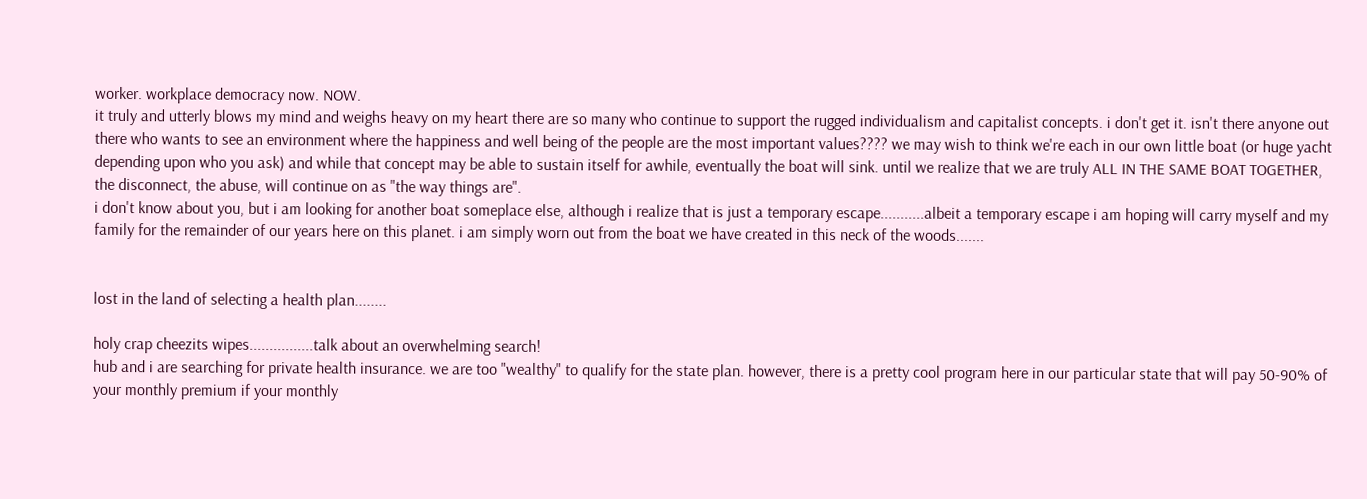worker. workplace democracy now. NOW.
it truly and utterly blows my mind and weighs heavy on my heart there are so many who continue to support the rugged individualism and capitalist concepts. i don't get it. isn't there anyone out there who wants to see an environment where the happiness and well being of the people are the most important values???? we may wish to think we're each in our own little boat (or huge yacht depending upon who you ask) and while that concept may be able to sustain itself for awhile, eventually the boat will sink. until we realize that we are truly ALL IN THE SAME BOAT TOGETHER, the disconnect, the abuse, will continue on as "the way things are".
i don't know about you, but i am looking for another boat someplace else, although i realize that is just a temporary escape...........albeit a temporary escape i am hoping will carry myself and my family for the remainder of our years here on this planet. i am simply worn out from the boat we have created in this neck of the woods.......


lost in the land of selecting a health plan........

holy crap cheezits wipes................talk about an overwhelming search!
hub and i are searching for private health insurance. we are too "wealthy" to qualify for the state plan. however, there is a pretty cool program here in our particular state that will pay 50-90% of your monthly premium if your monthly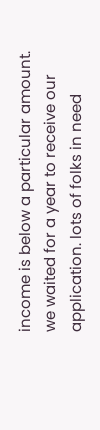income is below a particular amount. we waited for a year to receive our application. lots of folks in need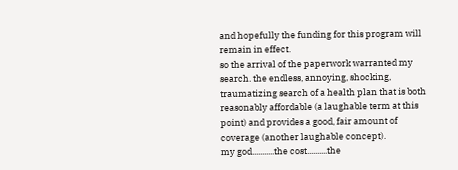and hopefully the funding for this program will remain in effect.
so the arrival of the paperwork warranted my search. the endless, annoying, shocking, traumatizing search of a health plan that is both reasonably affordable (a laughable term at this point) and provides a good, fair amount of coverage (another laughable concept).
my god...........the cost..........the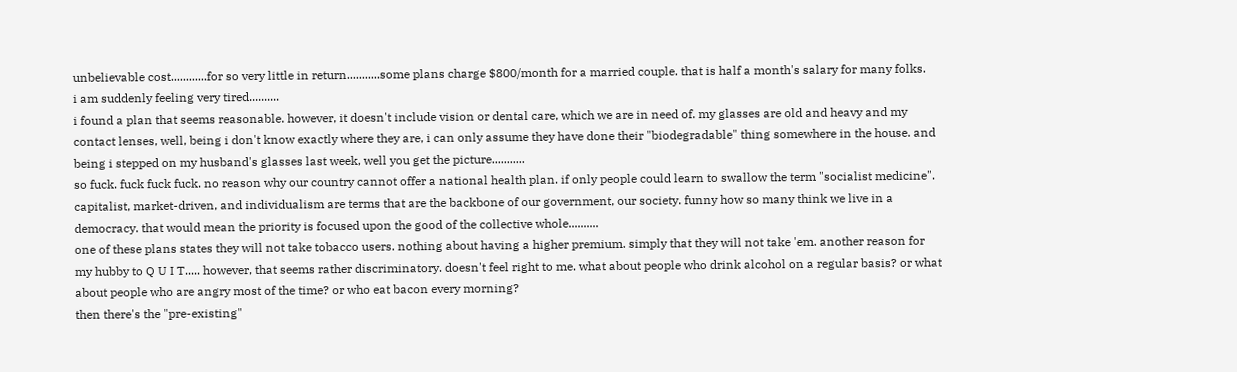unbelievable cost............for so very little in return...........some plans charge $800/month for a married couple. that is half a month's salary for many folks.
i am suddenly feeling very tired..........
i found a plan that seems reasonable. however, it doesn't include vision or dental care, which we are in need of. my glasses are old and heavy and my contact lenses, well, being i don't know exactly where they are, i can only assume they have done their "biodegradable" thing somewhere in the house. and being i stepped on my husband's glasses last week, well you get the picture...........
so fuck. fuck fuck fuck. no reason why our country cannot offer a national health plan. if only people could learn to swallow the term "socialist medicine". capitalist, market-driven, and individualism are terms that are the backbone of our government, our society. funny how so many think we live in a democracy. that would mean the priority is focused upon the good of the collective whole..........
one of these plans states they will not take tobacco users. nothing about having a higher premium. simply that they will not take 'em. another reason for my hubby to Q U I T..... however, that seems rather discriminatory. doesn't feel right to me. what about people who drink alcohol on a regular basis? or what about people who are angry most of the time? or who eat bacon every morning?
then there's the "pre-existing"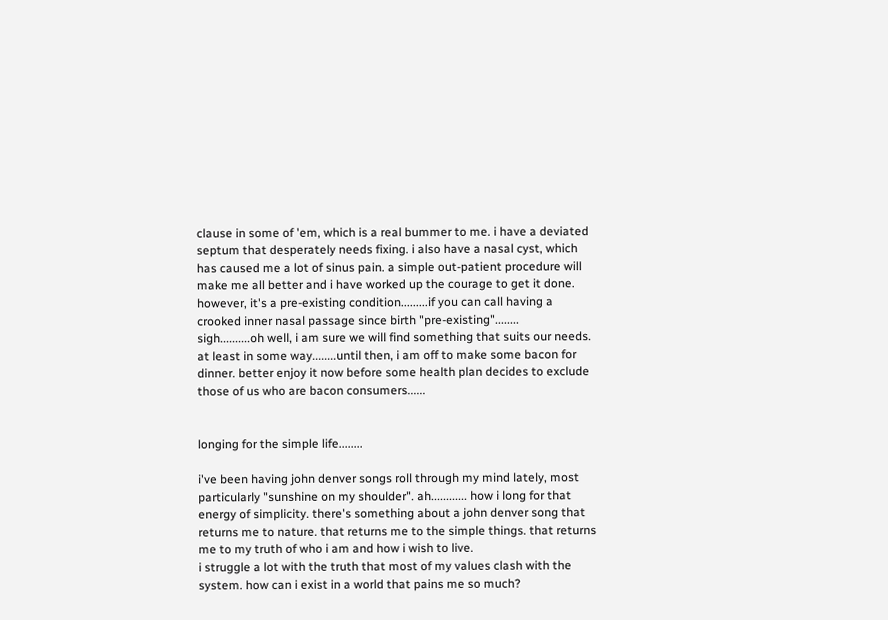clause in some of 'em, which is a real bummer to me. i have a deviated septum that desperately needs fixing. i also have a nasal cyst, which has caused me a lot of sinus pain. a simple out-patient procedure will make me all better and i have worked up the courage to get it done. however, it's a pre-existing condition.........if you can call having a crooked inner nasal passage since birth "pre-existing"........
sigh..........oh well, i am sure we will find something that suits our needs. at least in some way........until then, i am off to make some bacon for dinner. better enjoy it now before some health plan decides to exclude those of us who are bacon consumers......


longing for the simple life........

i've been having john denver songs roll through my mind lately, most particularly "sunshine on my shoulder". ah............ how i long for that energy of simplicity. there's something about a john denver song that returns me to nature. that returns me to the simple things. that returns me to my truth of who i am and how i wish to live.
i struggle a lot with the truth that most of my values clash with the system. how can i exist in a world that pains me so much?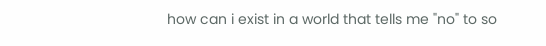how can i exist in a world that tells me "no" to so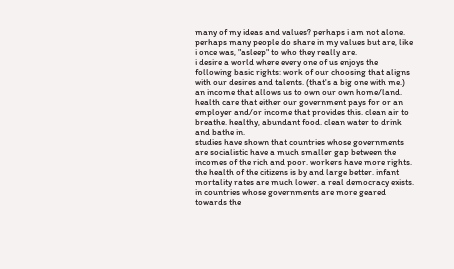many of my ideas and values? perhaps i am not alone. perhaps many people do share in my values but are, like i once was, "asleep" to who they really are.
i desire a world where every one of us enjoys the following basic rights: work of our choosing that aligns with our desires and talents. (that's a big one with me.) an income that allows us to own our own home/land. health care that either our government pays for or an employer and/or income that provides this. clean air to breathe. healthy, abundant food. clean water to drink and bathe in.
studies have shown that countries whose governments are socialistic have a much smaller gap between the incomes of the rich and poor. workers have more rights. the health of the citizens is by and large better. infant mortality rates are much lower. a real democracy exists.
in countries whose governments are more geared towards the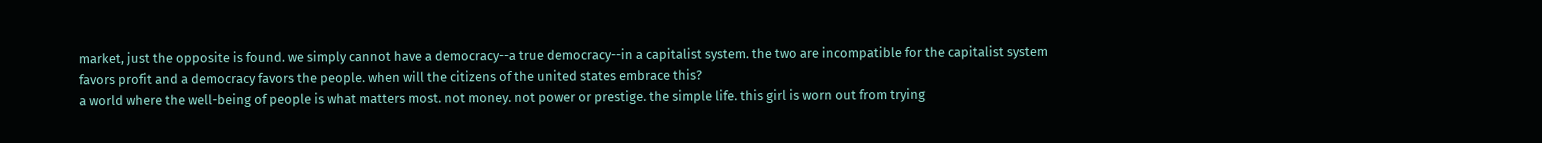market, just the opposite is found. we simply cannot have a democracy--a true democracy--in a capitalist system. the two are incompatible for the capitalist system favors profit and a democracy favors the people. when will the citizens of the united states embrace this?
a world where the well-being of people is what matters most. not money. not power or prestige. the simple life. this girl is worn out from trying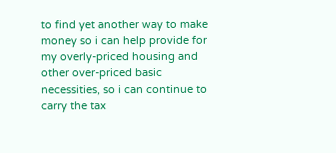to find yet another way to make money so i can help provide for my overly-priced housing and other over-priced basic necessities, so i can continue to carry the tax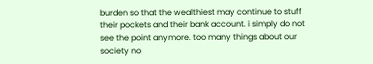burden so that the wealthiest may continue to stuff their pockets and their bank account. i simply do not see the point anymore. too many things about our society no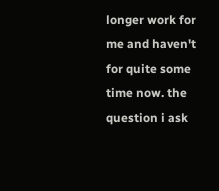longer work for me and haven't for quite some time now. the question i ask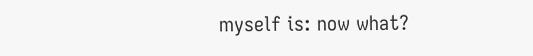myself is: now what?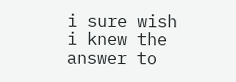i sure wish i knew the answer to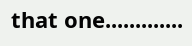that one.............